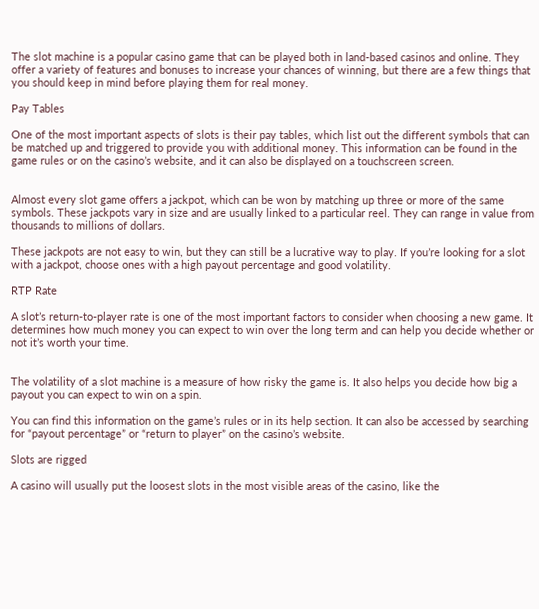The slot machine is a popular casino game that can be played both in land-based casinos and online. They offer a variety of features and bonuses to increase your chances of winning, but there are a few things that you should keep in mind before playing them for real money.

Pay Tables

One of the most important aspects of slots is their pay tables, which list out the different symbols that can be matched up and triggered to provide you with additional money. This information can be found in the game rules or on the casino’s website, and it can also be displayed on a touchscreen screen.


Almost every slot game offers a jackpot, which can be won by matching up three or more of the same symbols. These jackpots vary in size and are usually linked to a particular reel. They can range in value from thousands to millions of dollars.

These jackpots are not easy to win, but they can still be a lucrative way to play. If you’re looking for a slot with a jackpot, choose ones with a high payout percentage and good volatility.

RTP Rate

A slot’s return-to-player rate is one of the most important factors to consider when choosing a new game. It determines how much money you can expect to win over the long term and can help you decide whether or not it’s worth your time.


The volatility of a slot machine is a measure of how risky the game is. It also helps you decide how big a payout you can expect to win on a spin.

You can find this information on the game’s rules or in its help section. It can also be accessed by searching for “payout percentage” or “return to player” on the casino’s website.

Slots are rigged

A casino will usually put the loosest slots in the most visible areas of the casino, like the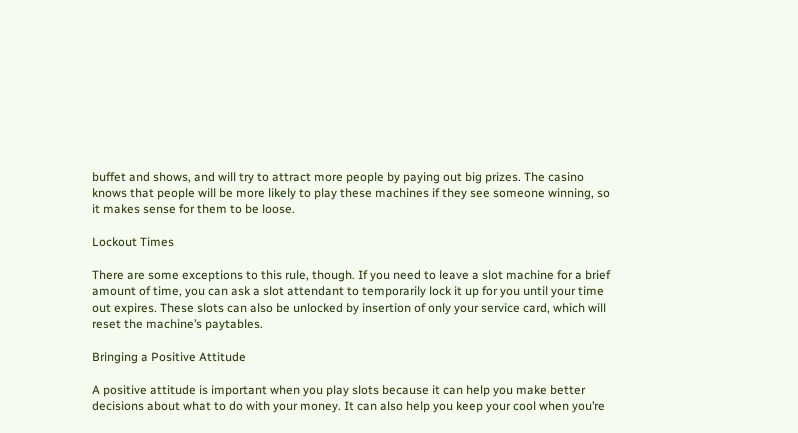buffet and shows, and will try to attract more people by paying out big prizes. The casino knows that people will be more likely to play these machines if they see someone winning, so it makes sense for them to be loose.

Lockout Times

There are some exceptions to this rule, though. If you need to leave a slot machine for a brief amount of time, you can ask a slot attendant to temporarily lock it up for you until your time out expires. These slots can also be unlocked by insertion of only your service card, which will reset the machine’s paytables.

Bringing a Positive Attitude

A positive attitude is important when you play slots because it can help you make better decisions about what to do with your money. It can also help you keep your cool when you’re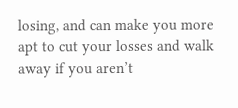losing, and can make you more apt to cut your losses and walk away if you aren’t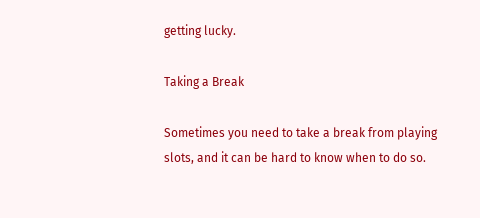getting lucky.

Taking a Break

Sometimes you need to take a break from playing slots, and it can be hard to know when to do so.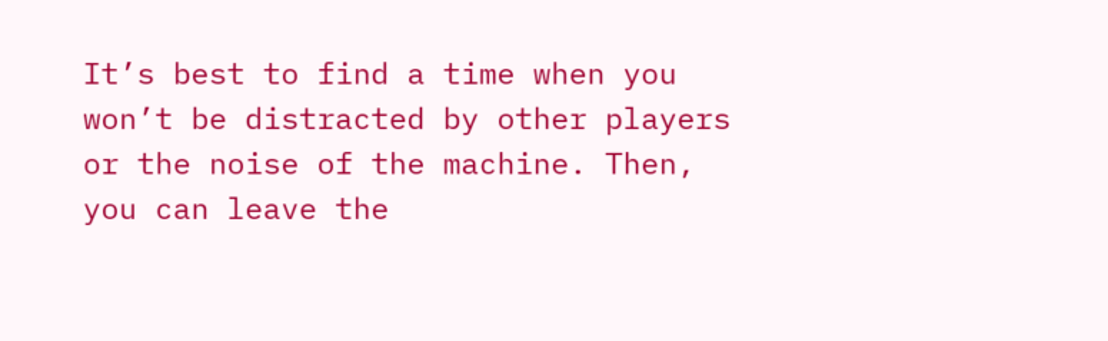It’s best to find a time when you won’t be distracted by other players or the noise of the machine. Then, you can leave the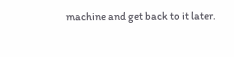machine and get back to it later.